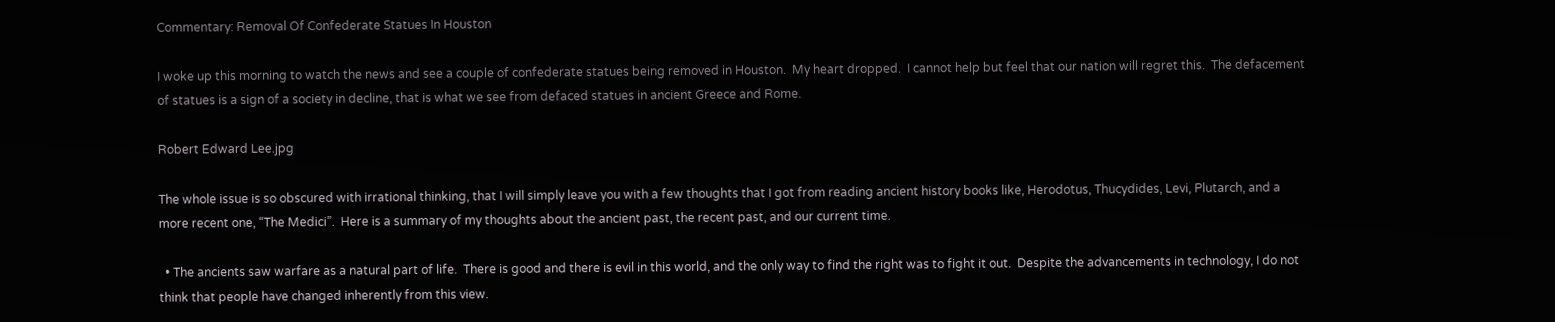Commentary: Removal Of Confederate Statues In Houston

I woke up this morning to watch the news and see a couple of confederate statues being removed in Houston.  My heart dropped.  I cannot help but feel that our nation will regret this.  The defacement of statues is a sign of a society in decline, that is what we see from defaced statues in ancient Greece and Rome.

Robert Edward Lee.jpg

The whole issue is so obscured with irrational thinking, that I will simply leave you with a few thoughts that I got from reading ancient history books like, Herodotus, Thucydides, Levi, Plutarch, and a more recent one, “The Medici”.  Here is a summary of my thoughts about the ancient past, the recent past, and our current time.

  • The ancients saw warfare as a natural part of life.  There is good and there is evil in this world, and the only way to find the right was to fight it out.  Despite the advancements in technology, I do not think that people have changed inherently from this view.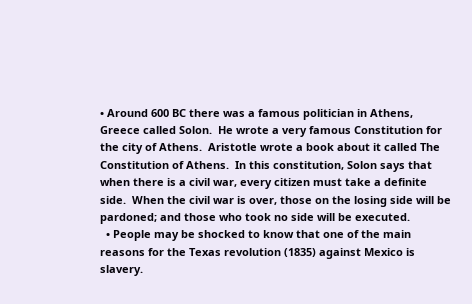• Around 600 BC there was a famous politician in Athens, Greece called Solon.  He wrote a very famous Constitution for the city of Athens.  Aristotle wrote a book about it called The Constitution of Athens.  In this constitution, Solon says that when there is a civil war, every citizen must take a definite side.  When the civil war is over, those on the losing side will be pardoned; and those who took no side will be executed.
  • People may be shocked to know that one of the main reasons for the Texas revolution (1835) against Mexico is slavery.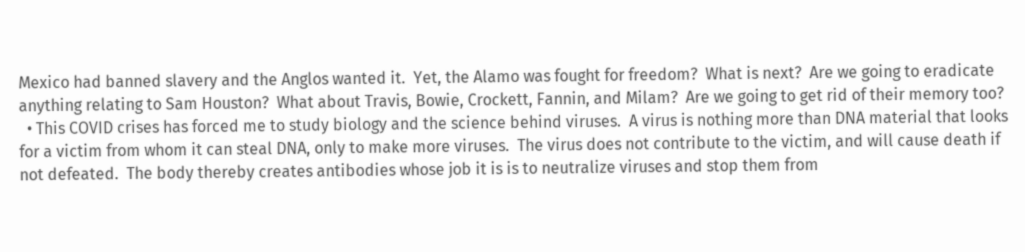Mexico had banned slavery and the Anglos wanted it.  Yet, the Alamo was fought for freedom?  What is next?  Are we going to eradicate anything relating to Sam Houston?  What about Travis, Bowie, Crockett, Fannin, and Milam?  Are we going to get rid of their memory too?
  • This COVID crises has forced me to study biology and the science behind viruses.  A virus is nothing more than DNA material that looks for a victim from whom it can steal DNA, only to make more viruses.  The virus does not contribute to the victim, and will cause death if not defeated.  The body thereby creates antibodies whose job it is is to neutralize viruses and stop them from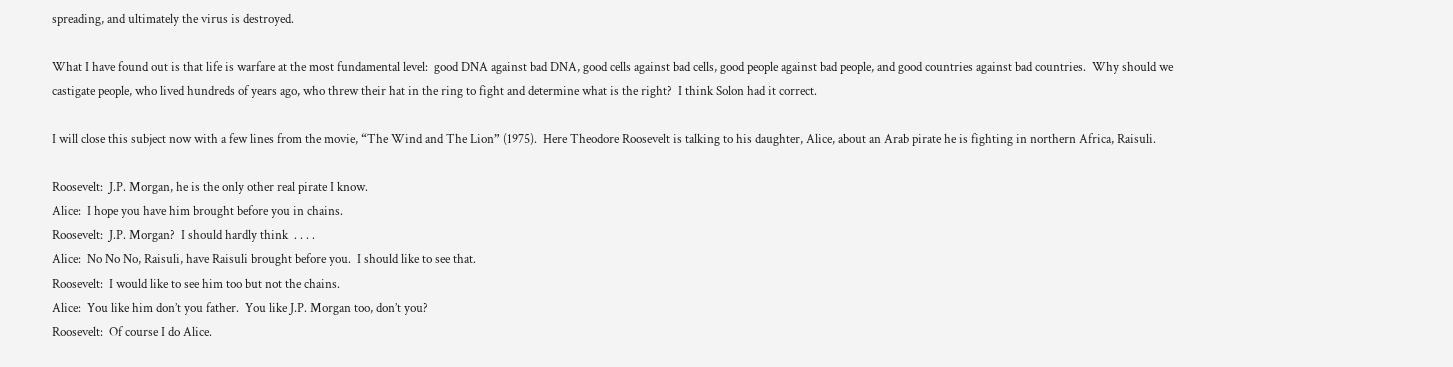spreading, and ultimately the virus is destroyed.

What I have found out is that life is warfare at the most fundamental level:  good DNA against bad DNA, good cells against bad cells, good people against bad people, and good countries against bad countries.  Why should we castigate people, who lived hundreds of years ago, who threw their hat in the ring to fight and determine what is the right?  I think Solon had it correct.

I will close this subject now with a few lines from the movie, “The Wind and The Lion” (1975).  Here Theodore Roosevelt is talking to his daughter, Alice, about an Arab pirate he is fighting in northern Africa, Raisuli.

Roosevelt:  J.P. Morgan, he is the only other real pirate I know.
Alice:  I hope you have him brought before you in chains.
Roosevelt:  J.P. Morgan?  I should hardly think  . . . .
Alice:  No No No, Raisuli, have Raisuli brought before you.  I should like to see that.
Roosevelt:  I would like to see him too but not the chains.
Alice:  You like him don’t you father.  You like J.P. Morgan too, don’t you?
Roosevelt:  Of course I do Alice.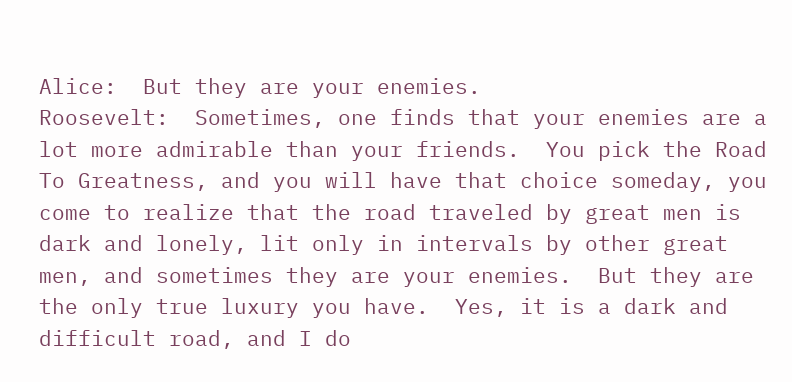Alice:  But they are your enemies.
Roosevelt:  Sometimes, one finds that your enemies are a lot more admirable than your friends.  You pick the Road To Greatness, and you will have that choice someday, you come to realize that the road traveled by great men is dark and lonely, lit only in intervals by other great men, and sometimes they are your enemies.  But they are the only true luxury you have.  Yes, it is a dark and difficult road, and I do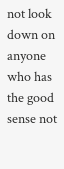not look down on anyone who has the good sense not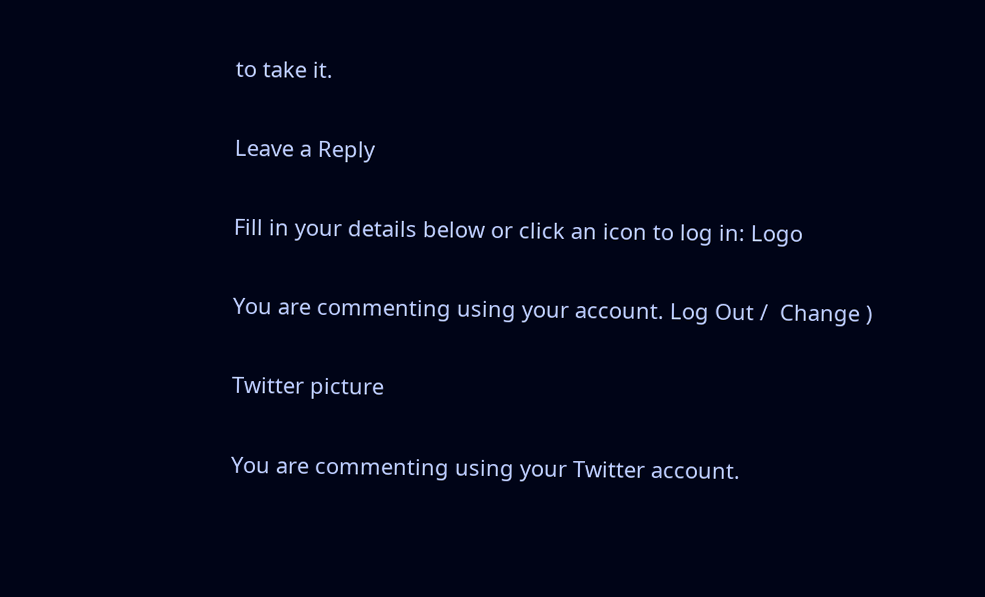to take it.

Leave a Reply

Fill in your details below or click an icon to log in: Logo

You are commenting using your account. Log Out /  Change )

Twitter picture

You are commenting using your Twitter account.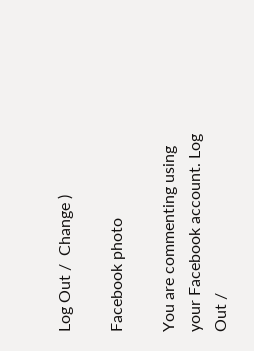Log Out /  Change )

Facebook photo

You are commenting using your Facebook account. Log Out /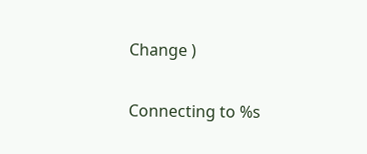Change )

Connecting to %s